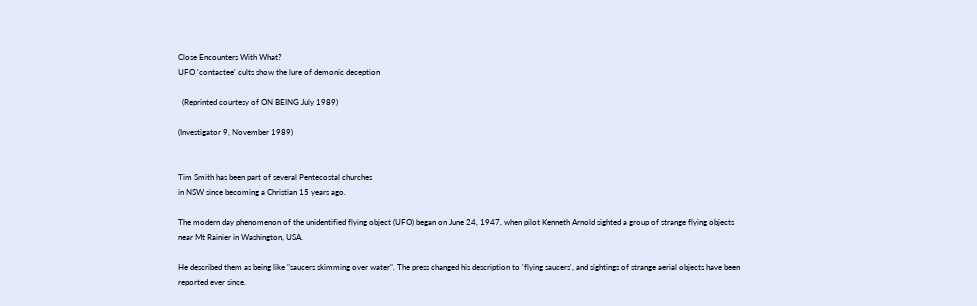Close Encounters With What?
UFO 'contactee' cults show the lure of demonic deception

  (Reprinted courtesy of ON BEING July 1989)

(Investigator 9, November 1989)


Tim Smith has been part of several Pentecostal churches
in NSW since becoming a Christian 15 years ago.

The modern day phenomenon of the unidentified flying object (UFO) began on June 24, 1947, when pilot Kenneth Arnold sighted a group of strange flying objects near Mt Rainier in Washington, USA.

He described them as being like "saucers skimming over water". The press changed his description to 'flying saucers', and sightings of strange aerial objects have been reported ever since.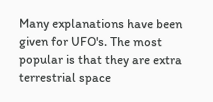Many explanations have been given for UFO's. The most popular is that they are extra terrestrial space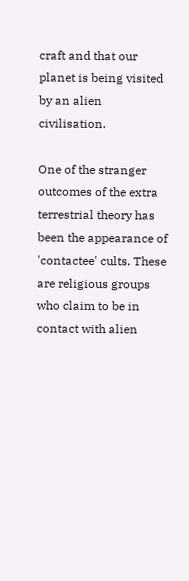craft and that our planet is being visited by an alien civilisation.

One of the stranger outcomes of the extra terrestrial theory has been the appearance of 'contactee' cults. These are religious groups who claim to be in contact with alien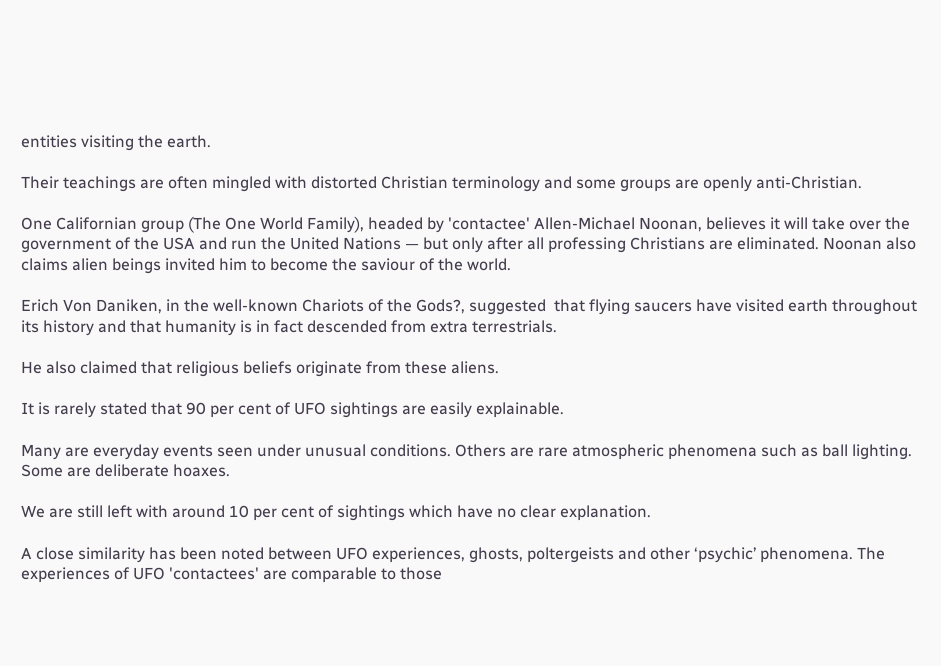entities visiting the earth.

Their teachings are often mingled with distorted Christian terminology and some groups are openly anti-Christian.

One Californian group (The One World Family), headed by 'contactee' Allen-Michael Noonan, believes it will take over the government of the USA and run the United Nations — but only after all professing Christians are eliminated. Noonan also claims alien beings invited him to become the saviour of the world.

Erich Von Daniken, in the well-known Chariots of the Gods?, suggested  that flying saucers have visited earth throughout its history and that humanity is in fact descended from extra terrestrials.

He also claimed that religious beliefs originate from these aliens.

It is rarely stated that 90 per cent of UFO sightings are easily explainable.

Many are everyday events seen under unusual conditions. Others are rare atmospheric phenomena such as ball lighting. Some are deliberate hoaxes.

We are still left with around 10 per cent of sightings which have no clear explanation.

A close similarity has been noted between UFO experiences, ghosts, poltergeists and other ‘psychic’ phenomena. The experiences of UFO 'contactees' are comparable to those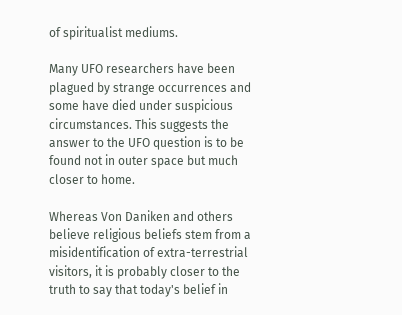of spiritualist mediums.

Many UFO researchers have been plagued by strange occurrences and some have died under suspicious circumstances. This suggests the answer to the UFO question is to be found not in outer space but much closer to home.

Whereas Von Daniken and others believe religious beliefs stem from a misidentification of extra-terrestrial visitors, it is probably closer to the truth to say that today's belief in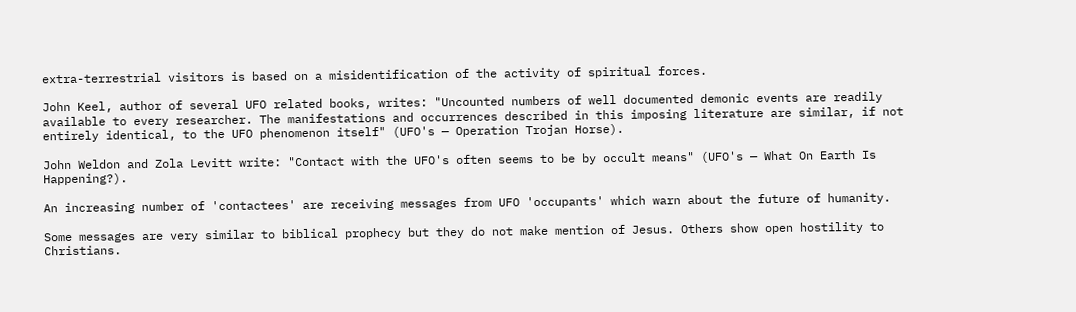extra-terrestrial visitors is based on a misidentification of the activity of spiritual forces.

John Keel, author of several UFO related books, writes: "Uncounted numbers of well documented demonic events are readily available to every researcher. The manifestations and occurrences described in this imposing literature are similar, if not entirely identical, to the UFO phenomenon itself" (UFO's — Operation Trojan Horse).

John Weldon and Zola Levitt write: "Contact with the UFO's often seems to be by occult means" (UFO's — What On Earth Is Happening?).

An increasing number of 'contactees' are receiving messages from UFO 'occupants' which warn about the future of humanity.

Some messages are very similar to biblical prophecy but they do not make mention of Jesus. Others show open hostility to Christians.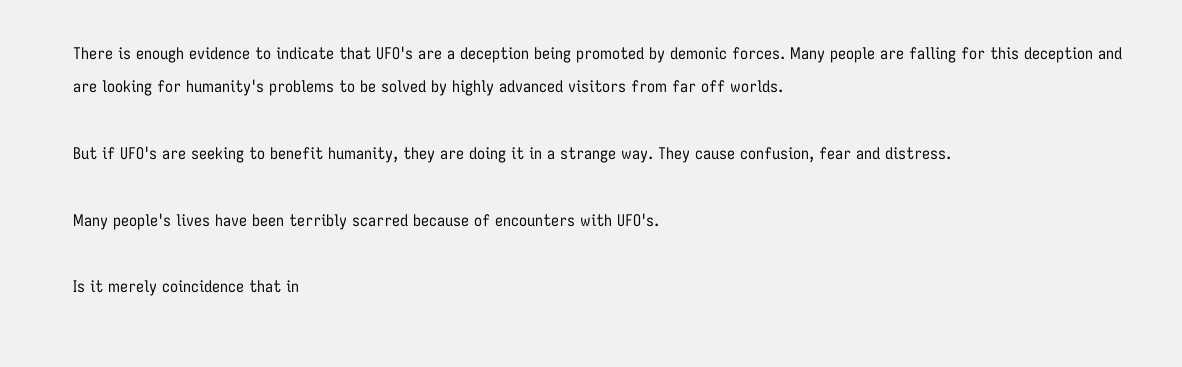There is enough evidence to indicate that UFO's are a deception being promoted by demonic forces. Many people are falling for this deception and are looking for humanity's problems to be solved by highly advanced visitors from far off worlds.

But if UFO's are seeking to benefit humanity, they are doing it in a strange way. They cause confusion, fear and distress.

Many people's lives have been terribly scarred because of encounters with UFO's.

Is it merely coincidence that in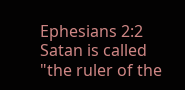Ephesians 2:2 Satan is called "the ruler of the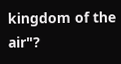kingdom of the air"?